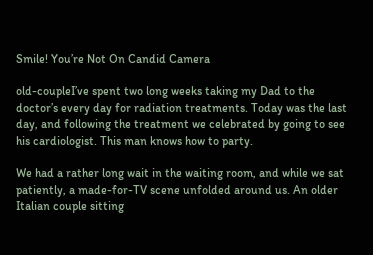Smile! You’re Not On Candid Camera

old-coupleI’ve spent two long weeks taking my Dad to the doctor’s every day for radiation treatments. Today was the last day, and following the treatment we celebrated by going to see his cardiologist. This man knows how to party.

We had a rather long wait in the waiting room, and while we sat patiently, a made-for-TV scene unfolded around us. An older Italian couple sitting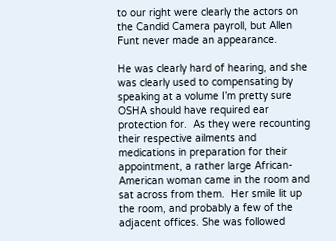to our right were clearly the actors on the Candid Camera payroll, but Allen Funt never made an appearance.

He was clearly hard of hearing, and she was clearly used to compensating by speaking at a volume I’m pretty sure OSHA should have required ear protection for.  As they were recounting their respective ailments and medications in preparation for their appointment, a rather large African-American woman came in the room and sat across from them.  Her smile lit up the room, and probably a few of the adjacent offices. She was followed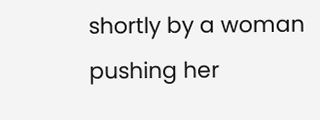shortly by a woman pushing her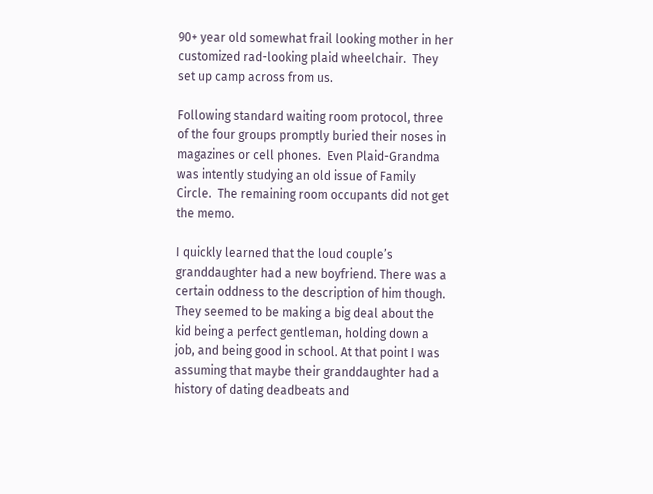90+ year old somewhat frail looking mother in her customized rad-looking plaid wheelchair.  They set up camp across from us.

Following standard waiting room protocol, three of the four groups promptly buried their noses in magazines or cell phones.  Even Plaid-Grandma was intently studying an old issue of Family Circle.  The remaining room occupants did not get the memo.

I quickly learned that the loud couple’s granddaughter had a new boyfriend. There was a certain oddness to the description of him though.  They seemed to be making a big deal about the kid being a perfect gentleman, holding down a job, and being good in school. At that point I was assuming that maybe their granddaughter had a history of dating deadbeats and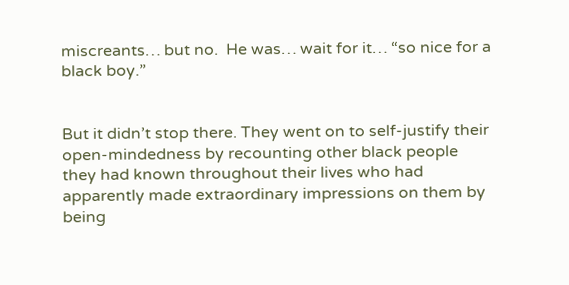miscreants… but no.  He was… wait for it… “so nice for a black boy.”


But it didn’t stop there. They went on to self-justify their open-mindedness by recounting other black people they had known throughout their lives who had apparently made extraordinary impressions on them by being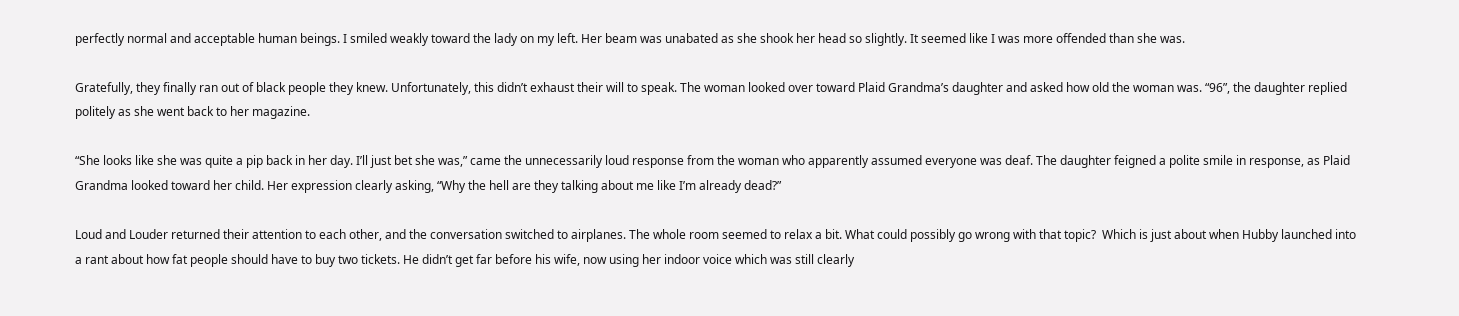perfectly normal and acceptable human beings. I smiled weakly toward the lady on my left. Her beam was unabated as she shook her head so slightly. It seemed like I was more offended than she was.

Gratefully, they finally ran out of black people they knew. Unfortunately, this didn’t exhaust their will to speak. The woman looked over toward Plaid Grandma’s daughter and asked how old the woman was. “96”, the daughter replied politely as she went back to her magazine.

“She looks like she was quite a pip back in her day. I’ll just bet she was,” came the unnecessarily loud response from the woman who apparently assumed everyone was deaf. The daughter feigned a polite smile in response, as Plaid Grandma looked toward her child. Her expression clearly asking, “Why the hell are they talking about me like I’m already dead?”

Loud and Louder returned their attention to each other, and the conversation switched to airplanes. The whole room seemed to relax a bit. What could possibly go wrong with that topic?  Which is just about when Hubby launched into a rant about how fat people should have to buy two tickets. He didn’t get far before his wife, now using her indoor voice which was still clearly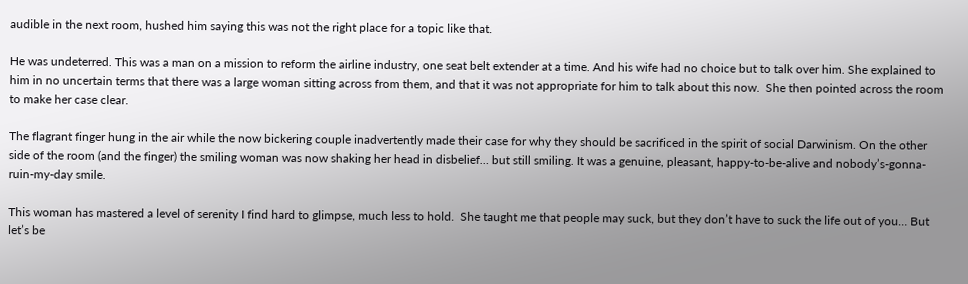audible in the next room, hushed him saying this was not the right place for a topic like that.

He was undeterred. This was a man on a mission to reform the airline industry, one seat belt extender at a time. And his wife had no choice but to talk over him. She explained to him in no uncertain terms that there was a large woman sitting across from them, and that it was not appropriate for him to talk about this now.  She then pointed across the room to make her case clear.

The flagrant finger hung in the air while the now bickering couple inadvertently made their case for why they should be sacrificed in the spirit of social Darwinism. On the other side of the room (and the finger) the smiling woman was now shaking her head in disbelief… but still smiling. It was a genuine, pleasant, happy-to-be-alive and nobody’s-gonna-ruin-my-day smile.

This woman has mastered a level of serenity I find hard to glimpse, much less to hold.  She taught me that people may suck, but they don’t have to suck the life out of you… But let’s be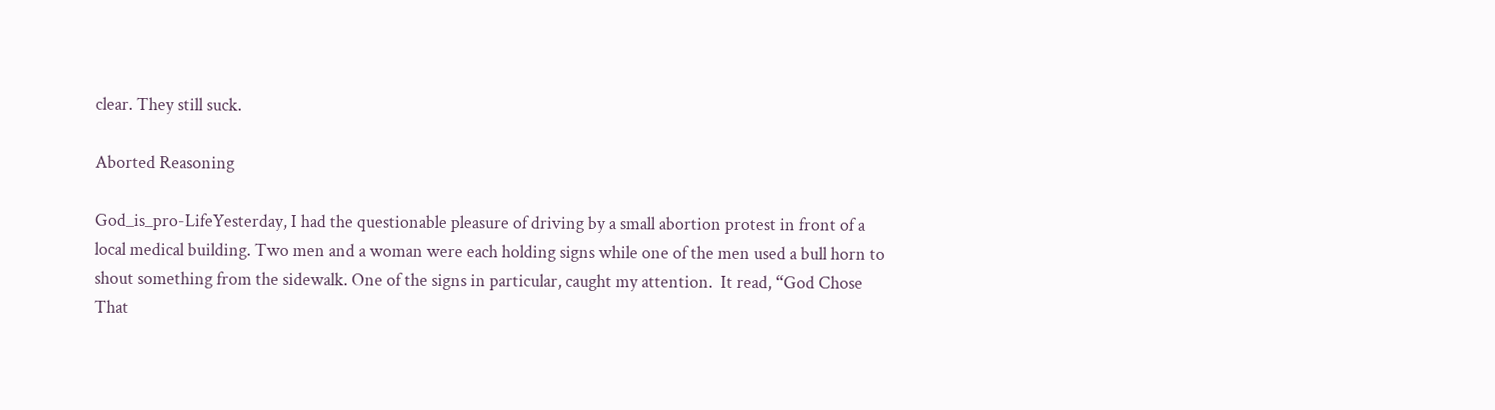clear. They still suck.

Aborted Reasoning

God_is_pro-LifeYesterday, I had the questionable pleasure of driving by a small abortion protest in front of a local medical building. Two men and a woman were each holding signs while one of the men used a bull horn to shout something from the sidewalk. One of the signs in particular, caught my attention.  It read, “God Chose That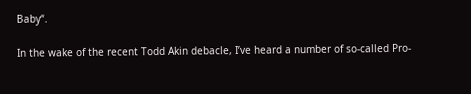Baby“.

In the wake of the recent Todd Akin debacle, I’ve heard a number of so-called Pro-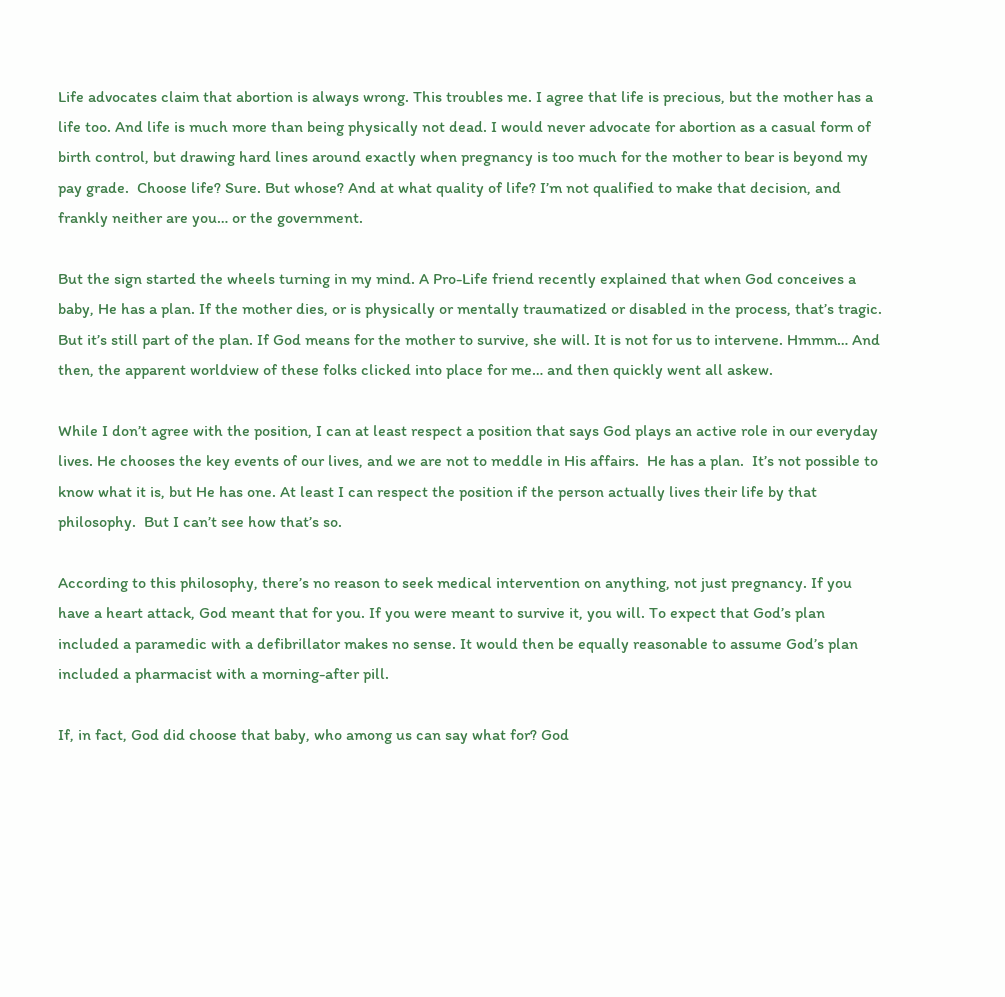Life advocates claim that abortion is always wrong. This troubles me. I agree that life is precious, but the mother has a life too. And life is much more than being physically not dead. I would never advocate for abortion as a casual form of birth control, but drawing hard lines around exactly when pregnancy is too much for the mother to bear is beyond my pay grade.  Choose life? Sure. But whose? And at what quality of life? I’m not qualified to make that decision, and frankly neither are you… or the government.

But the sign started the wheels turning in my mind. A Pro-Life friend recently explained that when God conceives a baby, He has a plan. If the mother dies, or is physically or mentally traumatized or disabled in the process, that’s tragic. But it’s still part of the plan. If God means for the mother to survive, she will. It is not for us to intervene. Hmmm… And then, the apparent worldview of these folks clicked into place for me… and then quickly went all askew.

While I don’t agree with the position, I can at least respect a position that says God plays an active role in our everyday lives. He chooses the key events of our lives, and we are not to meddle in His affairs.  He has a plan.  It’s not possible to know what it is, but He has one. At least I can respect the position if the person actually lives their life by that philosophy.  But I can’t see how that’s so.

According to this philosophy, there’s no reason to seek medical intervention on anything, not just pregnancy. If you have a heart attack, God meant that for you. If you were meant to survive it, you will. To expect that God’s plan included a paramedic with a defibrillator makes no sense. It would then be equally reasonable to assume God’s plan included a pharmacist with a morning-after pill.

If, in fact, God did choose that baby, who among us can say what for? God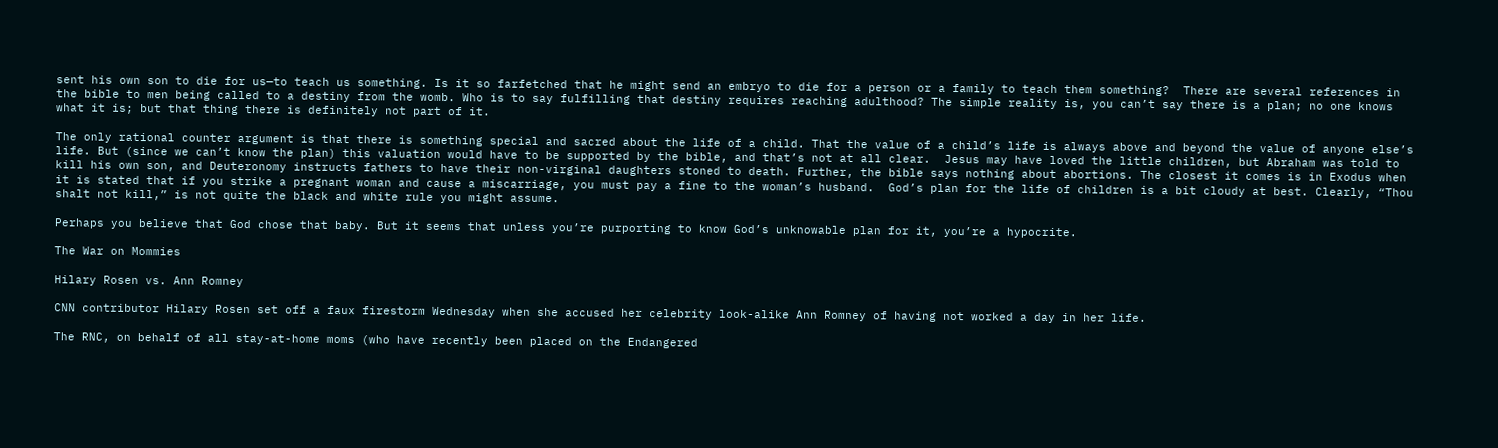sent his own son to die for us—to teach us something. Is it so farfetched that he might send an embryo to die for a person or a family to teach them something?  There are several references in the bible to men being called to a destiny from the womb. Who is to say fulfilling that destiny requires reaching adulthood? The simple reality is, you can’t say there is a plan; no one knows what it is; but that thing there is definitely not part of it.

The only rational counter argument is that there is something special and sacred about the life of a child. That the value of a child’s life is always above and beyond the value of anyone else’s life. But (since we can’t know the plan) this valuation would have to be supported by the bible, and that’s not at all clear.  Jesus may have loved the little children, but Abraham was told to kill his own son, and Deuteronomy instructs fathers to have their non-virginal daughters stoned to death. Further, the bible says nothing about abortions. The closest it comes is in Exodus when it is stated that if you strike a pregnant woman and cause a miscarriage, you must pay a fine to the woman’s husband.  God’s plan for the life of children is a bit cloudy at best. Clearly, “Thou shalt not kill,” is not quite the black and white rule you might assume.

Perhaps you believe that God chose that baby. But it seems that unless you’re purporting to know God’s unknowable plan for it, you’re a hypocrite.

The War on Mommies

Hilary Rosen vs. Ann Romney

CNN contributor Hilary Rosen set off a faux firestorm Wednesday when she accused her celebrity look-alike Ann Romney of having not worked a day in her life.

The RNC, on behalf of all stay-at-home moms (who have recently been placed on the Endangered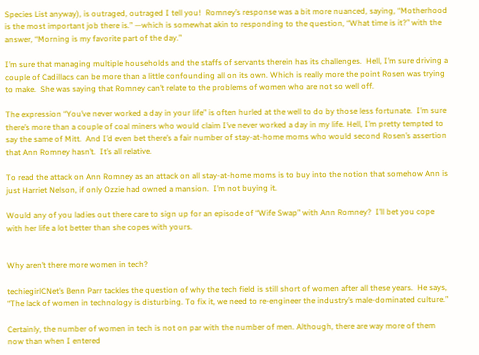Species List anyway), is outraged, outraged I tell you!  Romney’s response was a bit more nuanced, saying, “Motherhood is the most important job there is.” —which is somewhat akin to responding to the question, “What time is it?” with the answer, “Morning is my favorite part of the day.”

I’m sure that managing multiple households and the staffs of servants therein has its challenges.  Hell, I’m sure driving a couple of Cadillacs can be more than a little confounding all on its own. Which is really more the point Rosen was trying to make.  She was saying that Romney can’t relate to the problems of women who are not so well off.

The expression “You’ve never worked a day in your life” is often hurled at the well to do by those less fortunate.  I’m sure there’s more than a couple of coal miners who would claim I’ve never worked a day in my life. Hell, I’m pretty tempted to say the same of Mitt.  And I’d even bet there’s a fair number of stay-at-home moms who would second Rosen’s assertion that Ann Romney hasn’t.  It’s all relative.

To read the attack on Ann Romney as an attack on all stay-at-home moms is to buy into the notion that somehow Ann is just Harriet Nelson, if only Ozzie had owned a mansion.  I’m not buying it.

Would any of you ladies out there care to sign up for an episode of “Wife Swap” with Ann Romney?  I’ll bet you cope with her life a lot better than she copes with yours.


Why aren’t there more women in tech?

techiegirlCNet’s Benn Parr tackles the question of why the tech field is still short of women after all these years.  He says, “The lack of women in technology is disturbing. To fix it, we need to re-engineer the industry’s male-dominated culture.”

Certainly, the number of women in tech is not on par with the number of men. Although, there are way more of them now than when I entered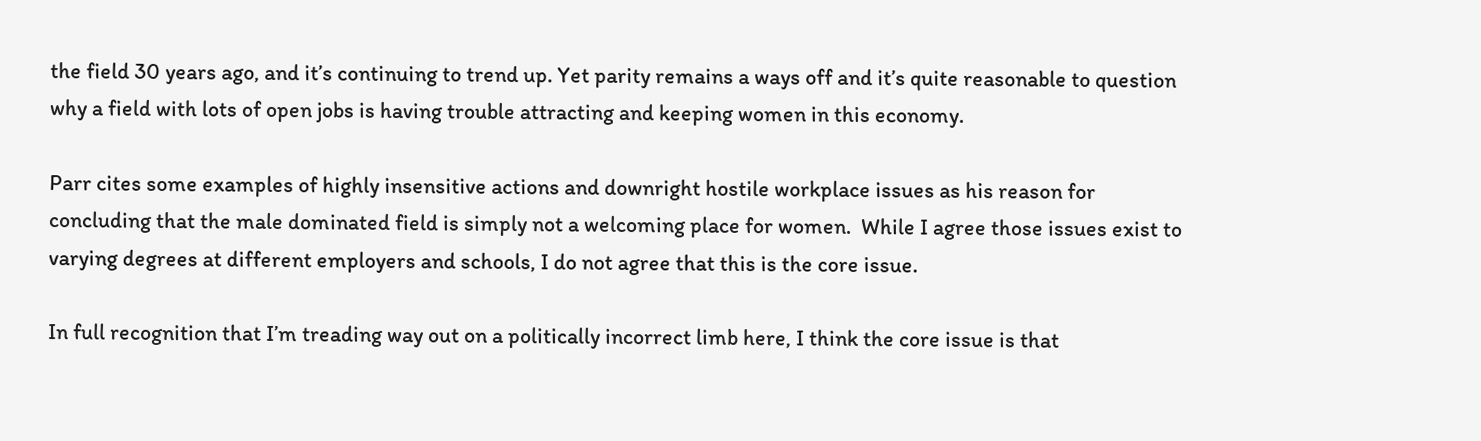the field 30 years ago, and it’s continuing to trend up. Yet parity remains a ways off and it’s quite reasonable to question why a field with lots of open jobs is having trouble attracting and keeping women in this economy.

Parr cites some examples of highly insensitive actions and downright hostile workplace issues as his reason for concluding that the male dominated field is simply not a welcoming place for women.  While I agree those issues exist to varying degrees at different employers and schools, I do not agree that this is the core issue.

In full recognition that I’m treading way out on a politically incorrect limb here, I think the core issue is that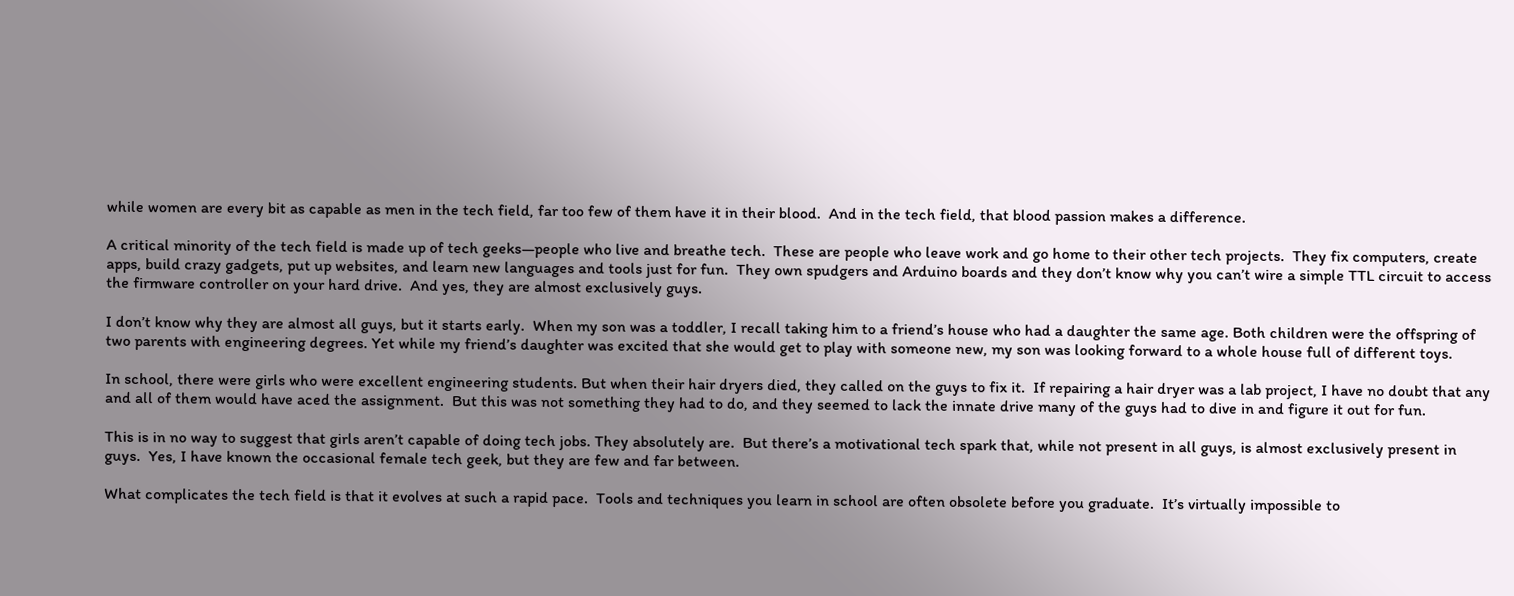while women are every bit as capable as men in the tech field, far too few of them have it in their blood.  And in the tech field, that blood passion makes a difference.

A critical minority of the tech field is made up of tech geeks—people who live and breathe tech.  These are people who leave work and go home to their other tech projects.  They fix computers, create apps, build crazy gadgets, put up websites, and learn new languages and tools just for fun.  They own spudgers and Arduino boards and they don’t know why you can’t wire a simple TTL circuit to access the firmware controller on your hard drive.  And yes, they are almost exclusively guys.

I don’t know why they are almost all guys, but it starts early.  When my son was a toddler, I recall taking him to a friend’s house who had a daughter the same age. Both children were the offspring of two parents with engineering degrees. Yet while my friend’s daughter was excited that she would get to play with someone new, my son was looking forward to a whole house full of different toys.

In school, there were girls who were excellent engineering students. But when their hair dryers died, they called on the guys to fix it.  If repairing a hair dryer was a lab project, I have no doubt that any and all of them would have aced the assignment.  But this was not something they had to do, and they seemed to lack the innate drive many of the guys had to dive in and figure it out for fun.

This is in no way to suggest that girls aren’t capable of doing tech jobs. They absolutely are.  But there’s a motivational tech spark that, while not present in all guys, is almost exclusively present in guys.  Yes, I have known the occasional female tech geek, but they are few and far between.

What complicates the tech field is that it evolves at such a rapid pace.  Tools and techniques you learn in school are often obsolete before you graduate.  It’s virtually impossible to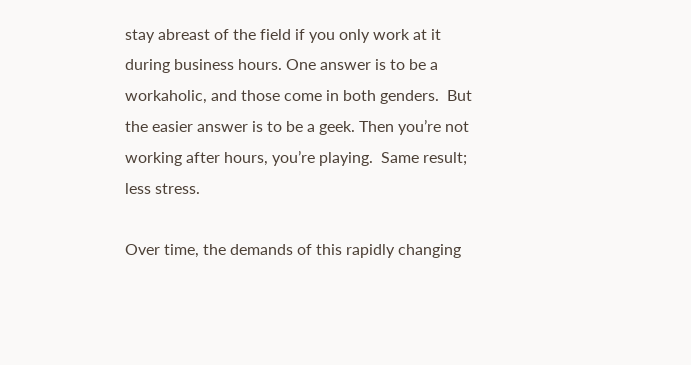stay abreast of the field if you only work at it during business hours. One answer is to be a workaholic, and those come in both genders.  But the easier answer is to be a geek. Then you’re not working after hours, you’re playing.  Same result; less stress.

Over time, the demands of this rapidly changing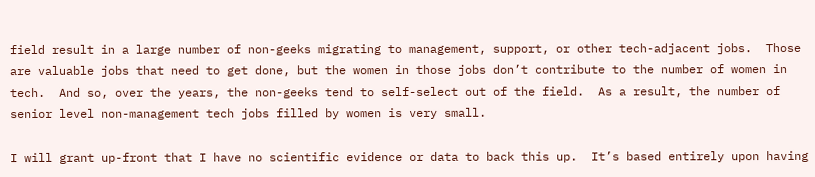field result in a large number of non-geeks migrating to management, support, or other tech-adjacent jobs.  Those are valuable jobs that need to get done, but the women in those jobs don’t contribute to the number of women in tech.  And so, over the years, the non-geeks tend to self-select out of the field.  As a result, the number of senior level non-management tech jobs filled by women is very small.

I will grant up-front that I have no scientific evidence or data to back this up.  It’s based entirely upon having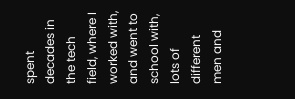spent decades in the tech field, where I worked with, and went to school with, lots of different men and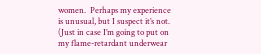women.  Perhaps my experience is unusual, but I suspect it’s not.  (Just in case I’m going to put on my flame-retardant underwear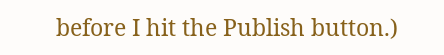before I hit the Publish button.)